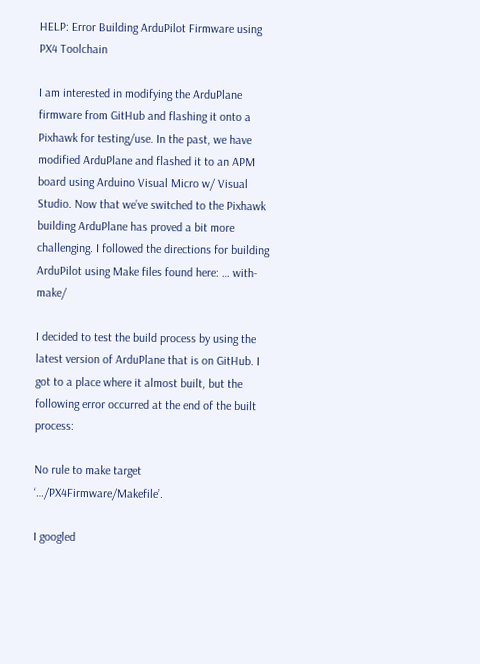HELP: Error Building ArduPilot Firmware using PX4 Toolchain

I am interested in modifying the ArduPlane firmware from GitHub and flashing it onto a Pixhawk for testing/use. In the past, we have modified ArduPlane and flashed it to an APM board using Arduino Visual Micro w/ Visual Studio. Now that we’ve switched to the Pixhawk building ArduPlane has proved a bit more challenging. I followed the directions for building ArduPilot using Make files found here: … with-make/

I decided to test the build process by using the latest version of ArduPlane that is on GitHub. I got to a place where it almost built, but the following error occurred at the end of the built process:

No rule to make target ‘…/PX4Firmware/Makefile’.

I googled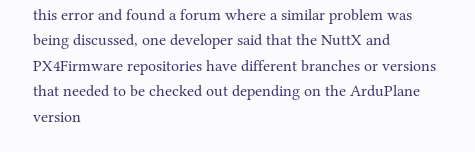this error and found a forum where a similar problem was being discussed, one developer said that the NuttX and PX4Firmware repositories have different branches or versions that needed to be checked out depending on the ArduPlane version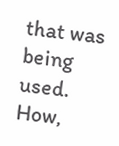that was being used. How,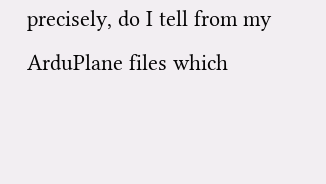precisely, do I tell from my ArduPlane files which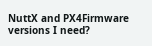NuttX and PX4Firmware versions I need?